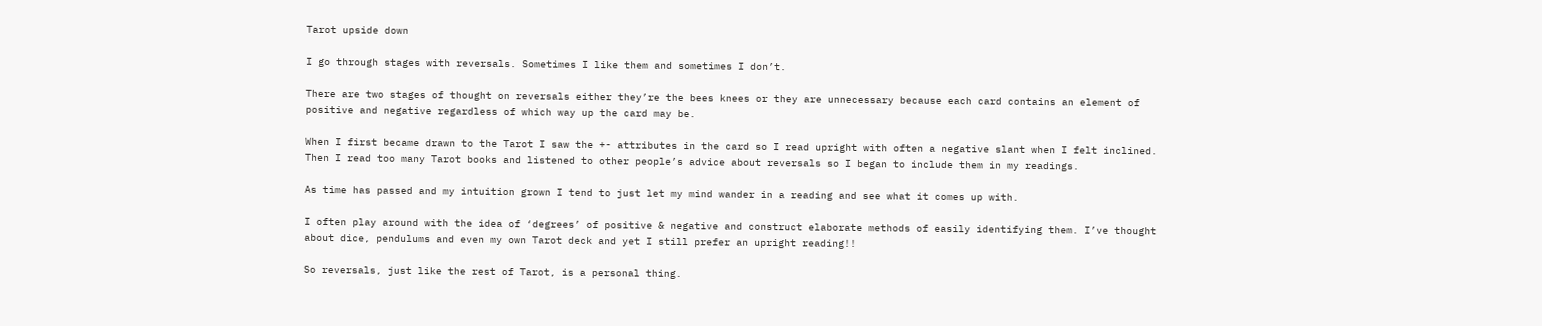Tarot upside down

I go through stages with reversals. Sometimes I like them and sometimes I don’t.

There are two stages of thought on reversals either they’re the bees knees or they are unnecessary because each card contains an element of positive and negative regardless of which way up the card may be.

When I first became drawn to the Tarot I saw the +- attributes in the card so I read upright with often a negative slant when I felt inclined. Then I read too many Tarot books and listened to other people’s advice about reversals so I began to include them in my readings.

As time has passed and my intuition grown I tend to just let my mind wander in a reading and see what it comes up with.

I often play around with the idea of ‘degrees’ of positive & negative and construct elaborate methods of easily identifying them. I’ve thought about dice, pendulums and even my own Tarot deck and yet I still prefer an upright reading!!

So reversals, just like the rest of Tarot, is a personal thing.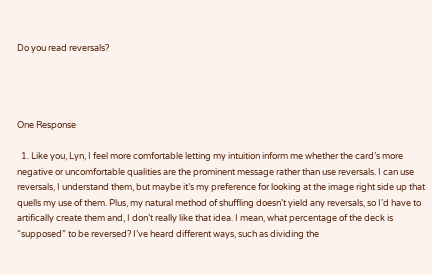Do you read reversals?




One Response

  1. Like you, Lyn, I feel more comfortable letting my intuition inform me whether the card’s more negative or uncomfortable qualities are the prominent message rather than use reversals. I can use reversals, I understand them, but maybe it’s my preference for looking at the image right side up that quells my use of them. Plus, my natural method of shuffling doesn’t yield any reversals, so I’d have to artifically create them and, I don’t really like that idea. I mean, what percentage of the deck is “supposed” to be reversed? I’ve heard different ways, such as dividing the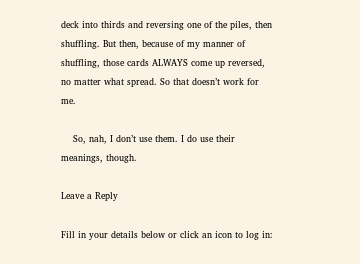deck into thirds and reversing one of the piles, then shuffling. But then, because of my manner of shuffling, those cards ALWAYS come up reversed, no matter what spread. So that doesn’t work for me.

    So, nah, I don’t use them. I do use their meanings, though.

Leave a Reply

Fill in your details below or click an icon to log in: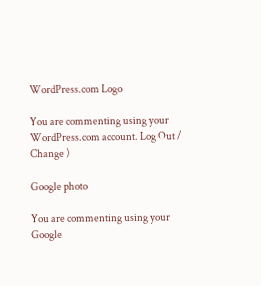WordPress.com Logo

You are commenting using your WordPress.com account. Log Out /  Change )

Google photo

You are commenting using your Google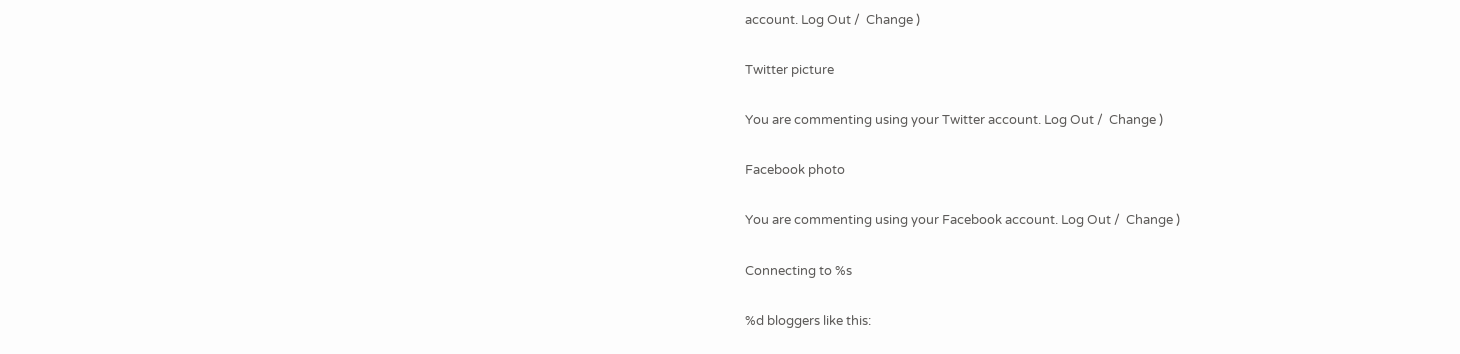account. Log Out /  Change )

Twitter picture

You are commenting using your Twitter account. Log Out /  Change )

Facebook photo

You are commenting using your Facebook account. Log Out /  Change )

Connecting to %s

%d bloggers like this: